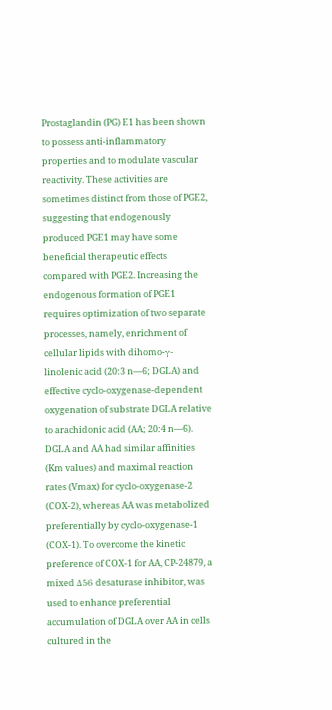Prostaglandin (PG) E1 has been shown to possess anti-inflammatory properties and to modulate vascular reactivity. These activities are sometimes distinct from those of PGE2, suggesting that endogenously produced PGE1 may have some beneficial therapeutic effects compared with PGE2. Increasing the endogenous formation of PGE1 requires optimization of two separate processes, namely, enrichment of cellular lipids with dihomo-γ-linolenic acid (20:3 n—6; DGLA) and effective cyclo-oxygenase-dependent oxygenation of substrate DGLA relative to arachidonic acid (AA; 20:4 n—6). DGLA and AA had similar affinities (Km values) and maximal reaction rates (Vmax) for cyclo-oxygenase-2 (COX-2), whereas AA was metabolized preferentially by cyclo-oxygenase-1 (COX-1). To overcome the kinetic preference of COX-1 for AA, CP-24879, a mixed Δ56 desaturase inhibitor, was used to enhance preferential accumulation of DGLA over AA in cells cultured in the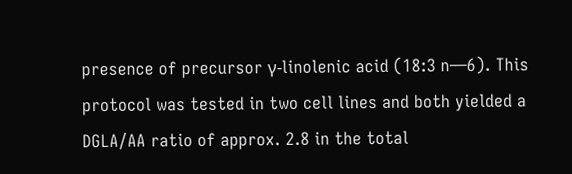presence of precursor γ-linolenic acid (18:3 n—6). This protocol was tested in two cell lines and both yielded a DGLA/AA ratio of approx. 2.8 in the total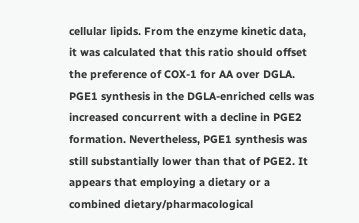cellular lipids. From the enzyme kinetic data, it was calculated that this ratio should offset the preference of COX-1 for AA over DGLA. PGE1 synthesis in the DGLA-enriched cells was increased concurrent with a decline in PGE2 formation. Nevertheless, PGE1 synthesis was still substantially lower than that of PGE2. It appears that employing a dietary or a combined dietary/pharmacological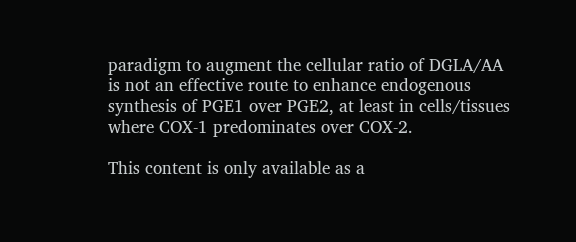paradigm to augment the cellular ratio of DGLA/AA is not an effective route to enhance endogenous synthesis of PGE1 over PGE2, at least in cells/tissues where COX-1 predominates over COX-2.

This content is only available as a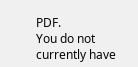PDF.
You do not currently have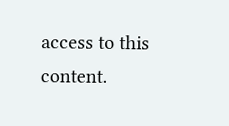access to this content.